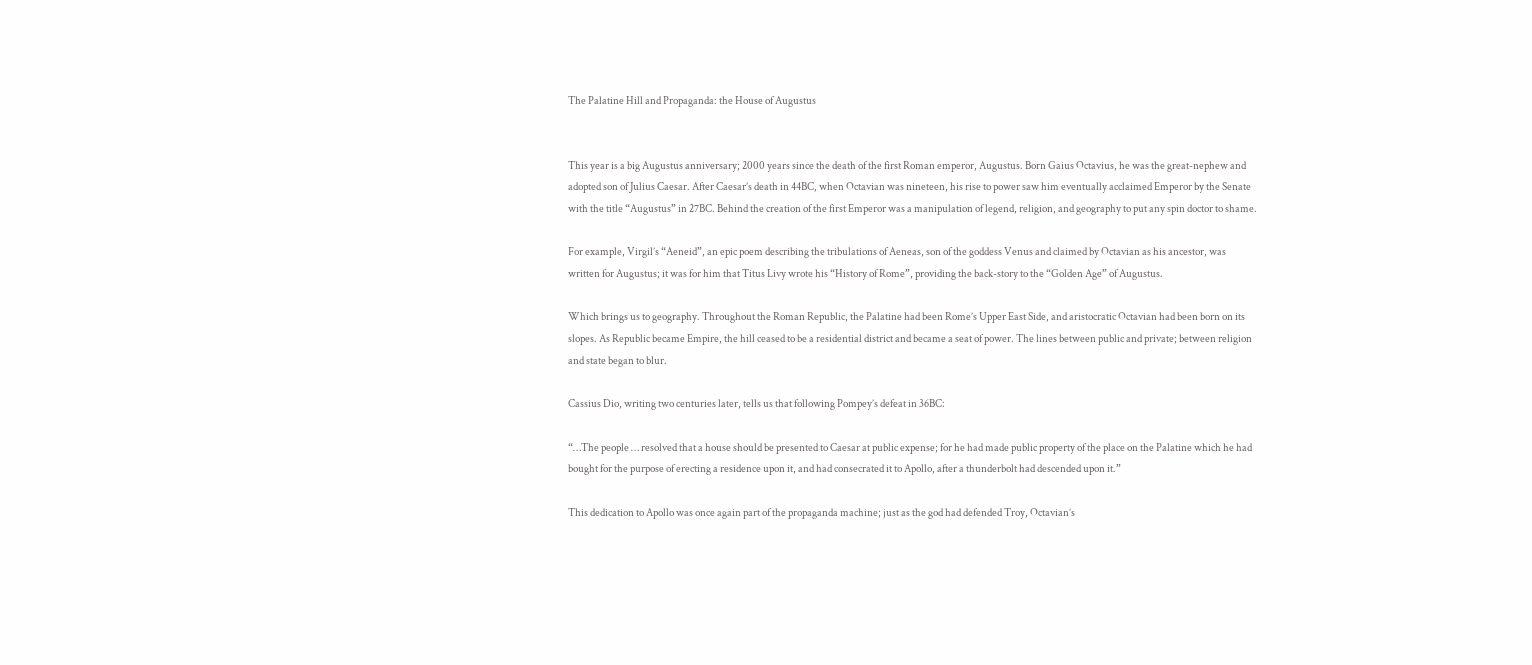The Palatine Hill and Propaganda: the House of Augustus


This year is a big Augustus anniversary; 2000 years since the death of the first Roman emperor, Augustus. Born Gaius Octavius, he was the great-nephew and adopted son of Julius Caesar. After Caesar’s death in 44BC, when Octavian was nineteen, his rise to power saw him eventually acclaimed Emperor by the Senate with the title “Augustus” in 27BC. Behind the creation of the first Emperor was a manipulation of legend, religion, and geography to put any spin doctor to shame.

For example, Virgil’s “Aeneid”, an epic poem describing the tribulations of Aeneas, son of the goddess Venus and claimed by Octavian as his ancestor, was written for Augustus; it was for him that Titus Livy wrote his “History of Rome”, providing the back-story to the “Golden Age” of Augustus.

Which brings us to geography. Throughout the Roman Republic, the Palatine had been Rome’s Upper East Side, and aristocratic Octavian had been born on its slopes. As Republic became Empire, the hill ceased to be a residential district and became a seat of power. The lines between public and private; between religion and state began to blur.

Cassius Dio, writing two centuries later, tells us that following Pompey’s defeat in 36BC:

“…The people … resolved that a house should be presented to Caesar at public expense; for he had made public property of the place on the Palatine which he had bought for the purpose of erecting a residence upon it, and had consecrated it to Apollo, after a thunderbolt had descended upon it.”

This dedication to Apollo was once again part of the propaganda machine; just as the god had defended Troy, Octavian’s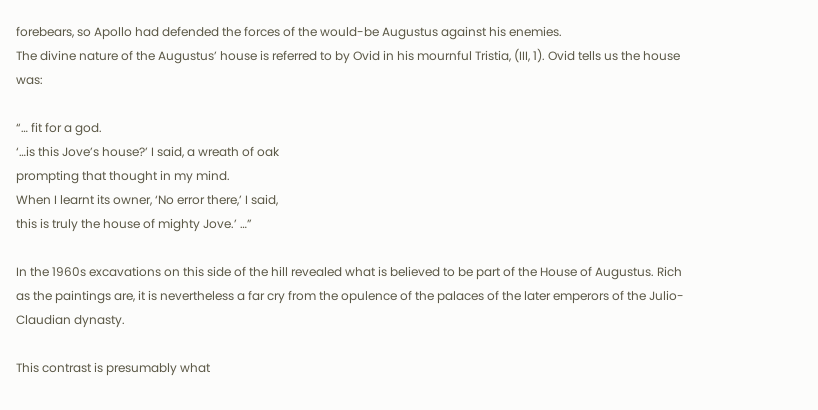forebears, so Apollo had defended the forces of the would-be Augustus against his enemies.
The divine nature of the Augustus’ house is referred to by Ovid in his mournful Tristia, (III, 1). Ovid tells us the house was:

“… fit for a god.
‘…is this Jove’s house?’ I said, a wreath of oak
prompting that thought in my mind.
When I learnt its owner, ‘No error there,’ I said,
this is truly the house of mighty Jove.’ …”

In the 1960s excavations on this side of the hill revealed what is believed to be part of the House of Augustus. Rich as the paintings are, it is nevertheless a far cry from the opulence of the palaces of the later emperors of the Julio-Claudian dynasty.

This contrast is presumably what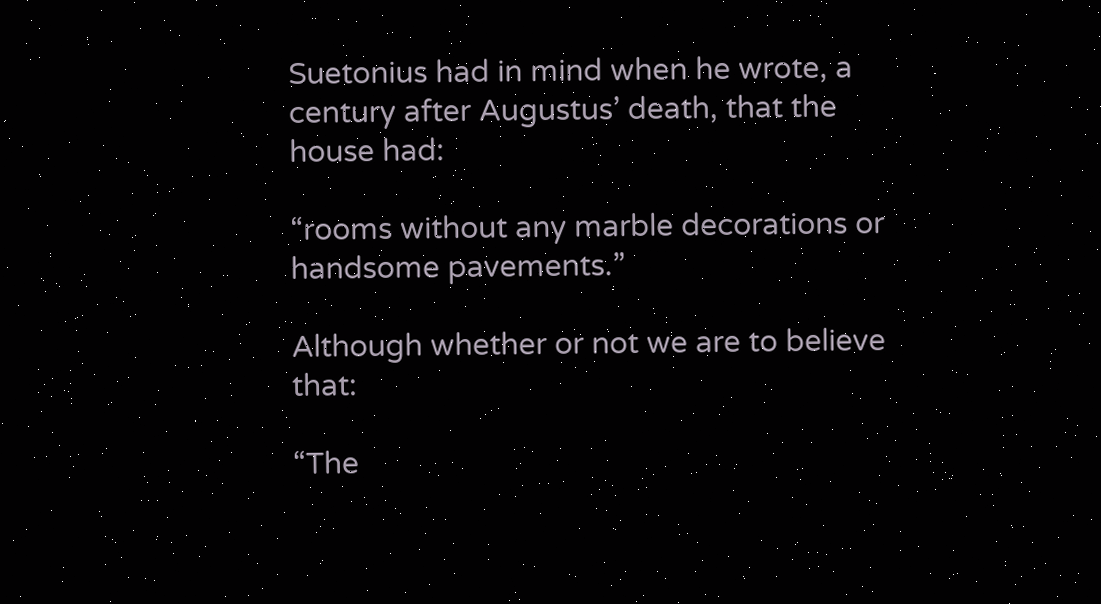Suetonius had in mind when he wrote, a century after Augustus’ death, that the house had:

“rooms without any marble decorations or handsome pavements.”

Although whether or not we are to believe that:

“The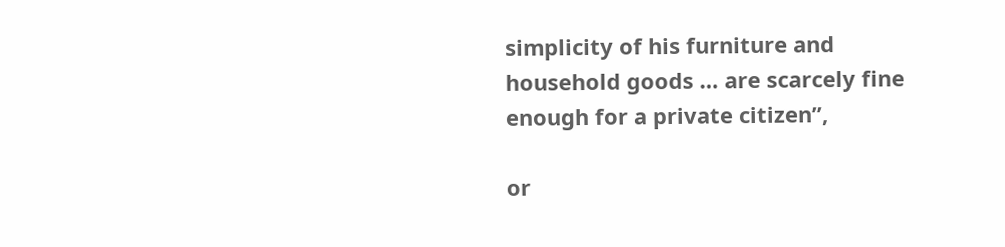simplicity of his furniture and household goods … are scarcely fine enough for a private citizen”,

or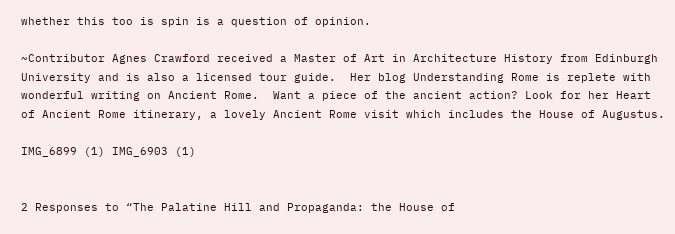whether this too is spin is a question of opinion.

~Contributor Agnes Crawford received a Master of Art in Architecture History from Edinburgh University and is also a licensed tour guide.  Her blog Understanding Rome is replete with wonderful writing on Ancient Rome.  Want a piece of the ancient action? Look for her Heart of Ancient Rome itinerary, a lovely Ancient Rome visit which includes the House of Augustus.

IMG_6899 (1) IMG_6903 (1)


2 Responses to “The Palatine Hill and Propaganda: the House of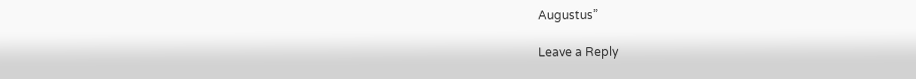Augustus”

Leave a Reply